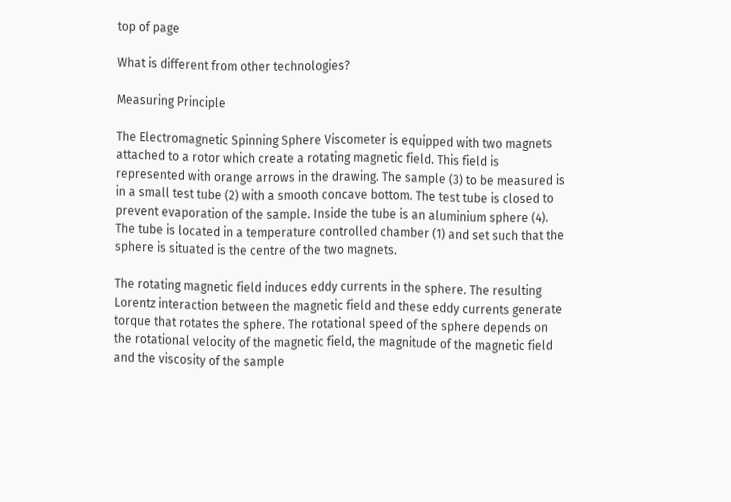top of page

What is different from other technologies?

Measuring Principle

The Electromagnetic Spinning Sphere Viscometer is equipped with two magnets attached to a rotor which create a rotating magnetic field. This field is represented with orange arrows in the drawing. The sample (3) to be measured is in a small test tube (2) with a smooth concave bottom. The test tube is closed to prevent evaporation of the sample. Inside the tube is an aluminium sphere (4). The tube is located in a temperature controlled chamber (1) and set such that the sphere is situated is the centre of the two magnets.

The rotating magnetic field induces eddy currents in the sphere. The resulting Lorentz interaction between the magnetic field and these eddy currents generate torque that rotates the sphere. The rotational speed of the sphere depends on the rotational velocity of the magnetic field, the magnitude of the magnetic field and the viscosity of the sample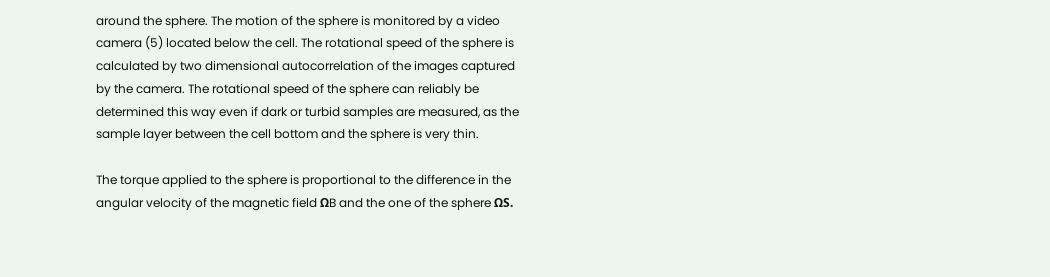around the sphere. The motion of the sphere is monitored by a video camera (5) located below the cell. The rotational speed of the sphere is calculated by two dimensional autocorrelation of the images captured by the camera. The rotational speed of the sphere can reliably be determined this way even if dark or turbid samples are measured, as the sample layer between the cell bottom and the sphere is very thin.

The torque applied to the sphere is proportional to the difference in the angular velocity of the magnetic field ΩB and the one of the sphere ΩS.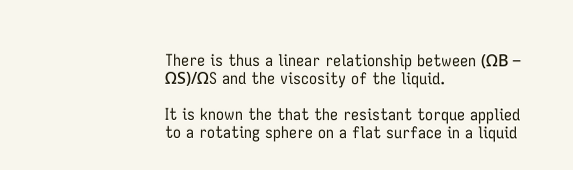There is thus a linear relationship between (ΩB − ΩS)/ΩS and the viscosity of the liquid.

It is known the that the resistant torque applied to a rotating sphere on a flat surface in a liquid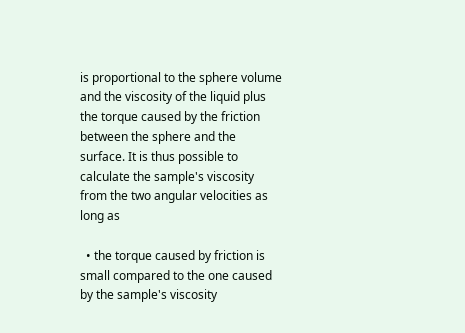is proportional to the sphere volume and the viscosity of the liquid plus the torque caused by the friction between the sphere and the surface. It is thus possible to calculate the sample's viscosity from the two angular velocities as long as

  • the torque caused by friction is small compared to the one caused by the sample's viscosity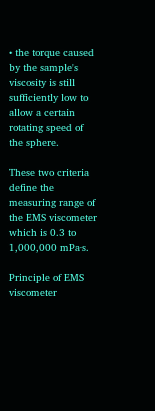• the torque caused by the sample's viscosity is still sufficiently low to allow a certain rotating speed of the sphere.

These two criteria define the measuring range of the EMS viscometer which is 0.3 to 1,000,000 mPa·s.

Principle of EMS viscometer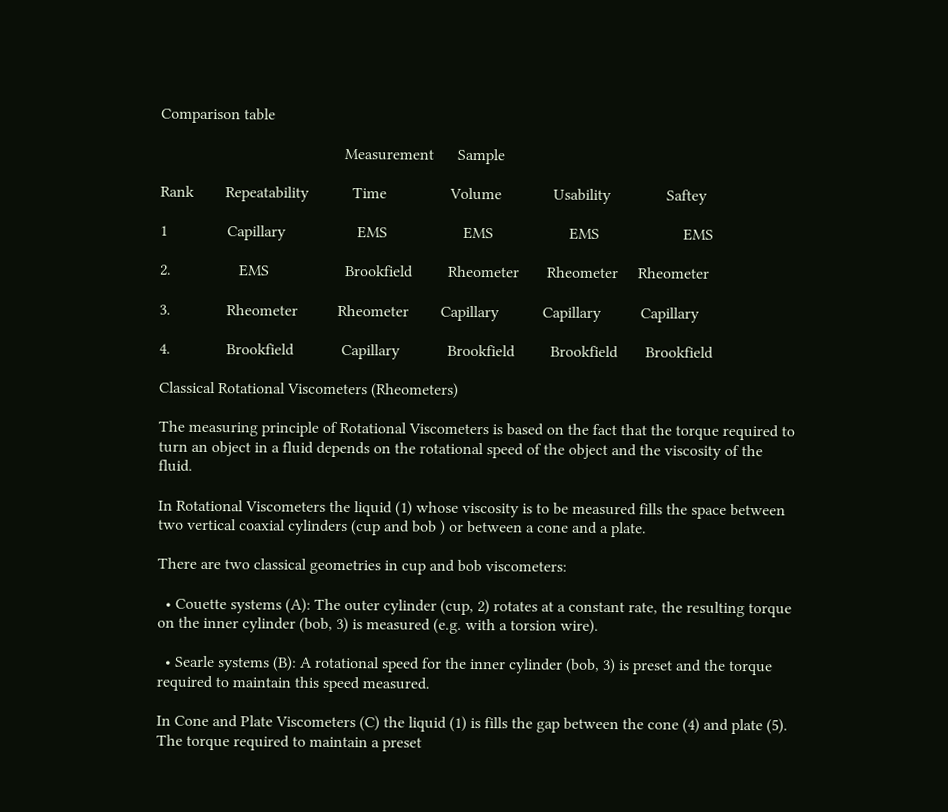Comparison table

                                              Measurement      Sample

Rank        Repeatability           Time                Volume             Usability              Saftey

1               Capillary                  EMS                   EMS                   EMS                     EMS

2.                 EMS                   Brookfield         Rheometer       Rheometer     Rheometer

3.              Rheometer          Rheometer        Capillary           Capillary          Capillary

4.              Brookfield            Capillary            Brookfield         Brookfield       Brookfield

Classical Rotational Viscometers (Rheometers)

The measuring principle of Rotational Viscometers is based on the fact that the torque required to turn an object in a fluid depends on the rotational speed of the object and the viscosity of the fluid.

In Rotational Viscometers the liquid (1) whose viscosity is to be measured fills the space between two vertical coaxial cylinders (cup and bob ) or between a cone and a plate.

There are two classical geometries in cup and bob viscometers:

  • Couette systems (A): The outer cylinder (cup, 2) rotates at a constant rate, the resulting torque on the inner cylinder (bob, 3) is measured (e.g. with a torsion wire).

  • Searle systems (B): A rotational speed for the inner cylinder (bob, 3) is preset and the torque required to maintain this speed measured.

In Cone and Plate Viscometers (C) the liquid (1) is fills the gap between the cone (4) and plate (5). The torque required to maintain a preset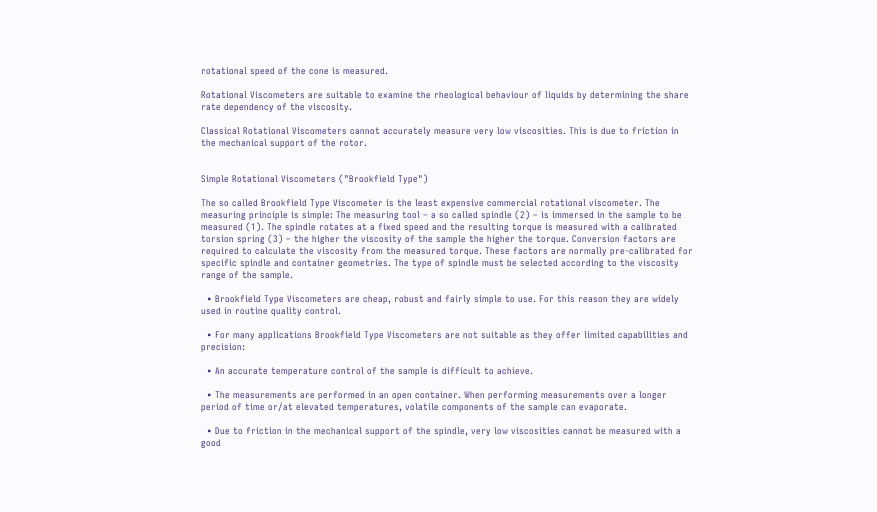rotational speed of the cone is measured.

Rotational Viscometers are suitable to examine the rheological behaviour of liquids by determining the share rate dependency of the viscosity.

Classical Rotational Viscometers cannot accurately measure very low viscosities. This is due to friction in the mechanical support of the rotor.


Simple Rotational Viscometers ("Brookfield Type")

The so called Brookfield Type Viscometer is the least expensive commercial rotational viscometer. The measuring principle is simple: The measuring tool – a so called spindle (2) – is immersed in the sample to be measured (1). The spindle rotates at a fixed speed and the resulting torque is measured with a calibrated torsion spring (3) – the higher the viscosity of the sample the higher the torque. Conversion factors are required to calculate the viscosity from the measured torque. These factors are normally pre-calibrated for specific spindle and container geometries. The type of spindle must be selected according to the viscosity range of the sample.

  • Brookfield Type Viscometers are cheap, robust and fairly simple to use. For this reason they are widely used in routine quality control.

  • For many applications Brookfield Type Viscometers are not suitable as they offer limited capabilities and precision:

  • An accurate temperature control of the sample is difficult to achieve.

  • The measurements are performed in an open container. When performing measurements over a longer period of time or/at elevated temperatures, volatile components of the sample can evaporate.

  • Due to friction in the mechanical support of the spindle, very low viscosities cannot be measured with a good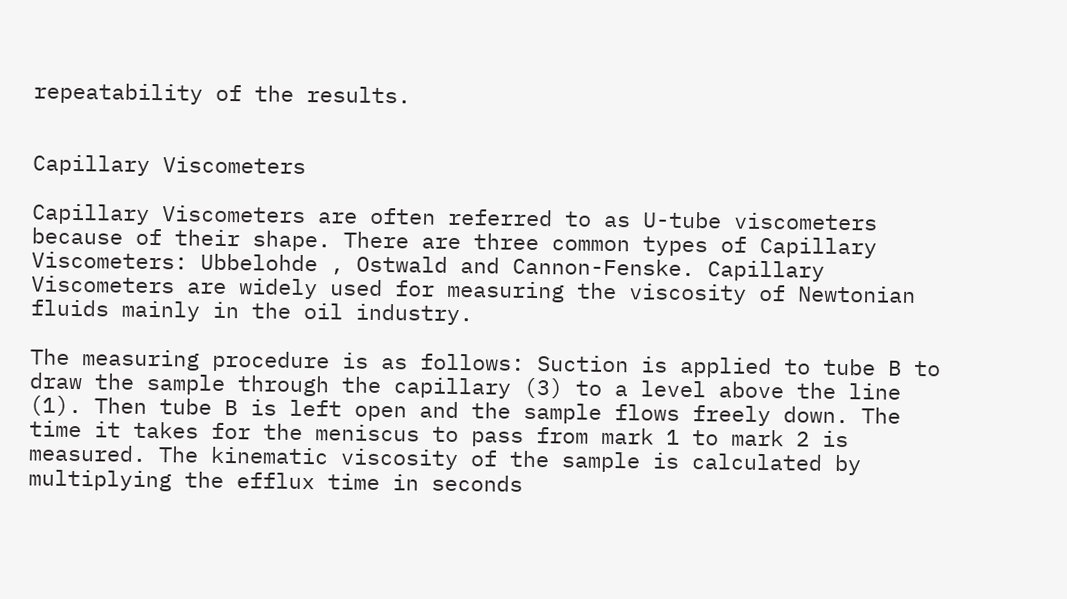repeatability of the results.


Capillary Viscometers

Capillary Viscometers are often referred to as U-tube viscometers because of their shape. There are three common types of Capillary Viscometers: Ubbelohde , Ostwald and Cannon-Fenske. Capillary Viscometers are widely used for measuring the viscosity of Newtonian fluids mainly in the oil industry.

The measuring procedure is as follows: Suction is applied to tube B to draw the sample through the capillary (3) to a level above the line (1). Then tube B is left open and the sample flows freely down. The time it takes for the meniscus to pass from mark 1 to mark 2 is measured. The kinematic viscosity of the sample is calculated by multiplying the efflux time in seconds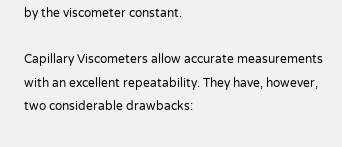by the viscometer constant.

Capillary Viscometers allow accurate measurements with an excellent repeatability. They have, however, two considerable drawbacks: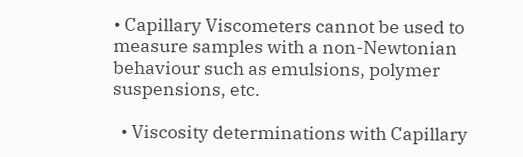• Capillary Viscometers cannot be used to measure samples with a non-Newtonian behaviour such as emulsions, polymer suspensions, etc.

  • Viscosity determinations with Capillary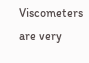Viscometers are very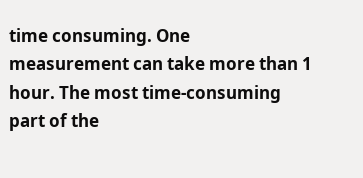time consuming. One measurement can take more than 1 hour. The most time-consuming part of the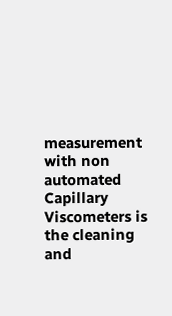measurement with non automated Capillary Viscometers is the cleaning and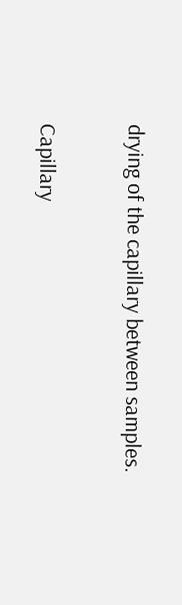drying of the capillary between samples.

Capillary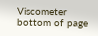Viscometer
bottom of page